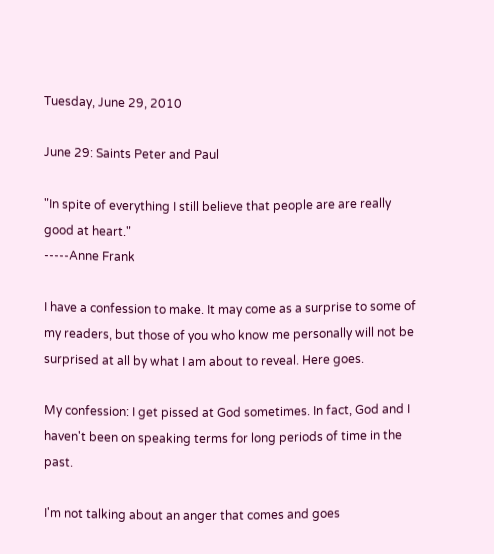Tuesday, June 29, 2010

June 29: Saints Peter and Paul

"In spite of everything I still believe that people are are really good at heart."
-----Anne Frank

I have a confession to make. It may come as a surprise to some of my readers, but those of you who know me personally will not be surprised at all by what I am about to reveal. Here goes.

My confession: I get pissed at God sometimes. In fact, God and I haven't been on speaking terms for long periods of time in the past.

I'm not talking about an anger that comes and goes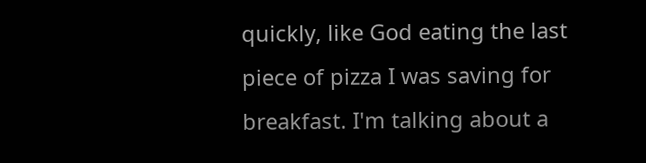quickly, like God eating the last piece of pizza I was saving for breakfast. I'm talking about a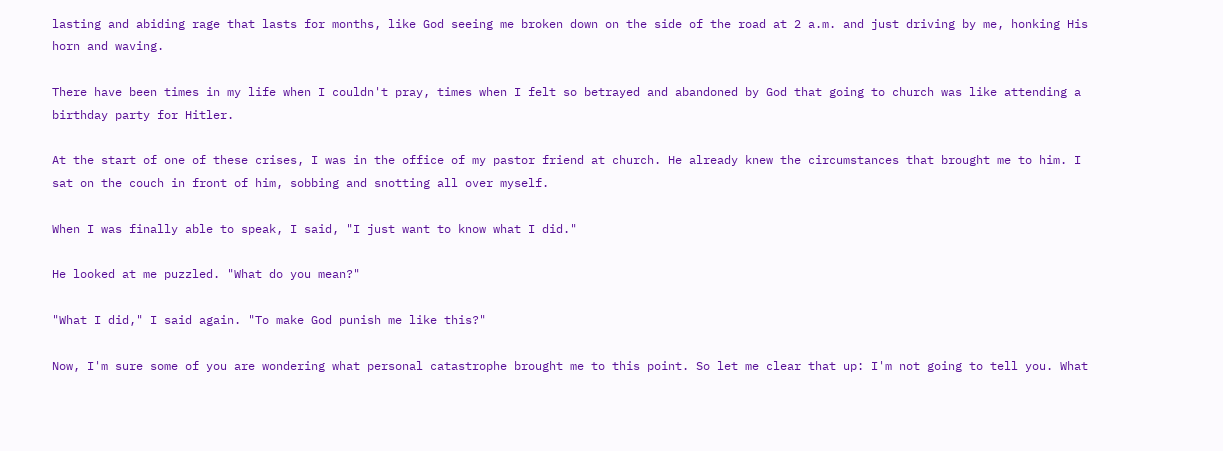lasting and abiding rage that lasts for months, like God seeing me broken down on the side of the road at 2 a.m. and just driving by me, honking His horn and waving.

There have been times in my life when I couldn't pray, times when I felt so betrayed and abandoned by God that going to church was like attending a birthday party for Hitler.

At the start of one of these crises, I was in the office of my pastor friend at church. He already knew the circumstances that brought me to him. I sat on the couch in front of him, sobbing and snotting all over myself.

When I was finally able to speak, I said, "I just want to know what I did."

He looked at me puzzled. "What do you mean?"

"What I did," I said again. "To make God punish me like this?"

Now, I'm sure some of you are wondering what personal catastrophe brought me to this point. So let me clear that up: I'm not going to tell you. What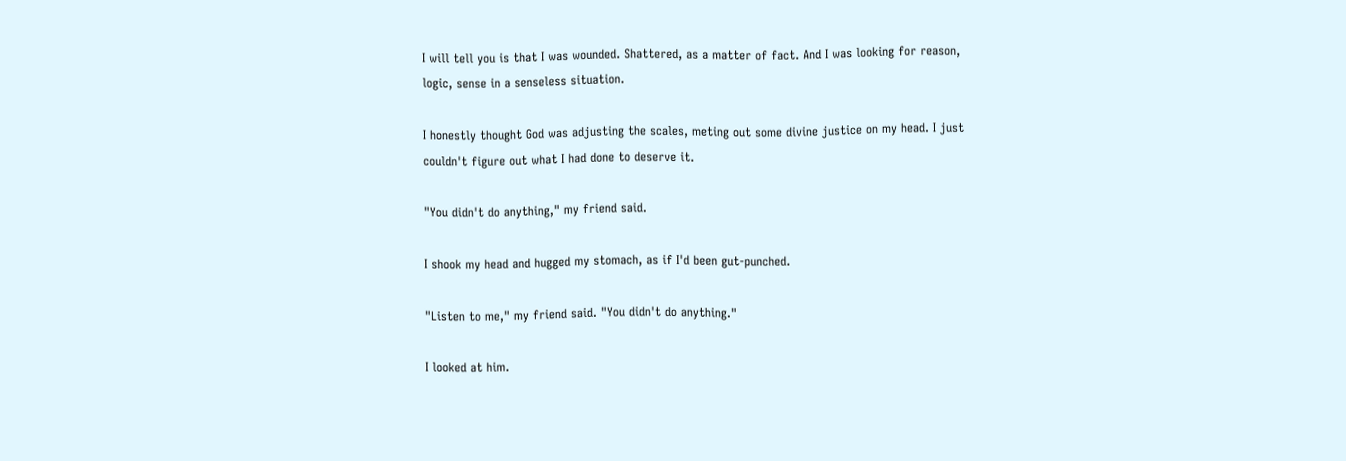I will tell you is that I was wounded. Shattered, as a matter of fact. And I was looking for reason, logic, sense in a senseless situation.

I honestly thought God was adjusting the scales, meting out some divine justice on my head. I just couldn't figure out what I had done to deserve it.

"You didn't do anything," my friend said.

I shook my head and hugged my stomach, as if I'd been gut-punched.

"Listen to me," my friend said. "You didn't do anything."

I looked at him.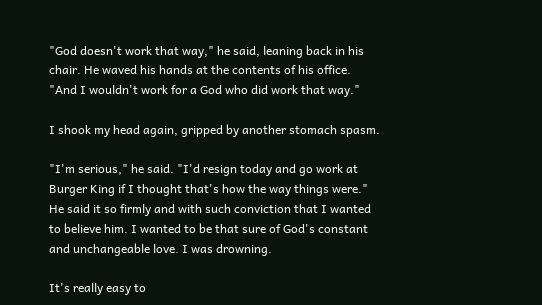"God doesn't work that way," he said, leaning back in his chair. He waved his hands at the contents of his office. "And I wouldn't work for a God who did work that way."

I shook my head again, gripped by another stomach spasm.

"I'm serious," he said. "I'd resign today and go work at Burger King if I thought that's how the way things were." He said it so firmly and with such conviction that I wanted to believe him. I wanted to be that sure of God's constant and unchangeable love. I was drowning.

It's really easy to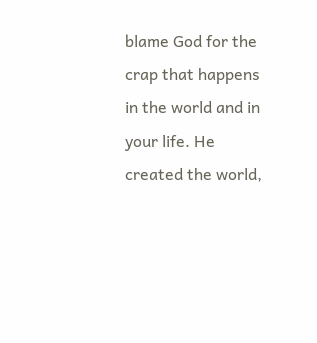blame God for the crap that happens in the world and in your life. He created the world,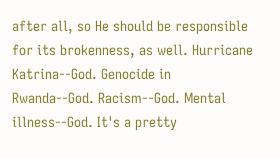after all, so He should be responsible for its brokenness, as well. Hurricane Katrina--God. Genocide in Rwanda--God. Racism--God. Mental illness--God. It's a pretty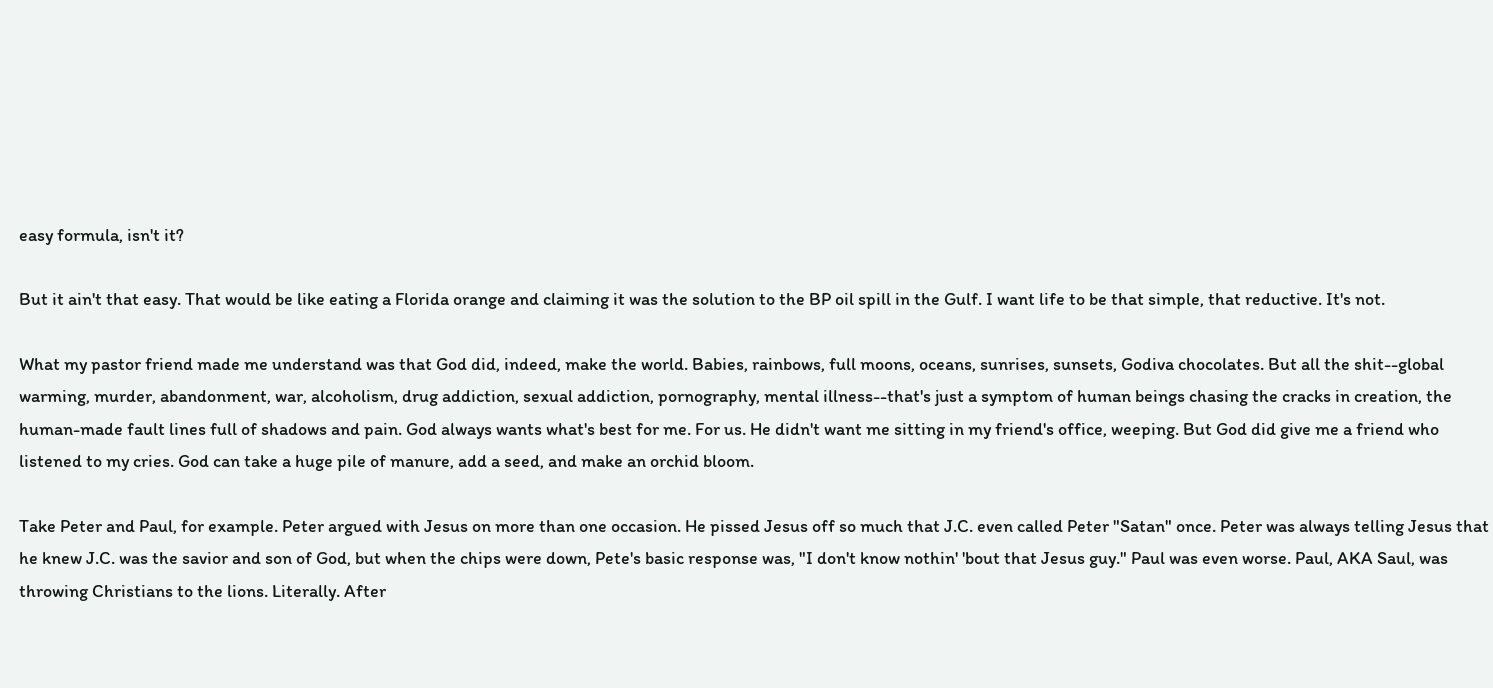easy formula, isn't it?

But it ain't that easy. That would be like eating a Florida orange and claiming it was the solution to the BP oil spill in the Gulf. I want life to be that simple, that reductive. It's not.

What my pastor friend made me understand was that God did, indeed, make the world. Babies, rainbows, full moons, oceans, sunrises, sunsets, Godiva chocolates. But all the shit--global warming, murder, abandonment, war, alcoholism, drug addiction, sexual addiction, pornography, mental illness--that's just a symptom of human beings chasing the cracks in creation, the human-made fault lines full of shadows and pain. God always wants what's best for me. For us. He didn't want me sitting in my friend's office, weeping. But God did give me a friend who listened to my cries. God can take a huge pile of manure, add a seed, and make an orchid bloom.

Take Peter and Paul, for example. Peter argued with Jesus on more than one occasion. He pissed Jesus off so much that J.C. even called Peter "Satan" once. Peter was always telling Jesus that he knew J.C. was the savior and son of God, but when the chips were down, Pete's basic response was, "I don't know nothin' 'bout that Jesus guy." Paul was even worse. Paul, AKA Saul, was throwing Christians to the lions. Literally. After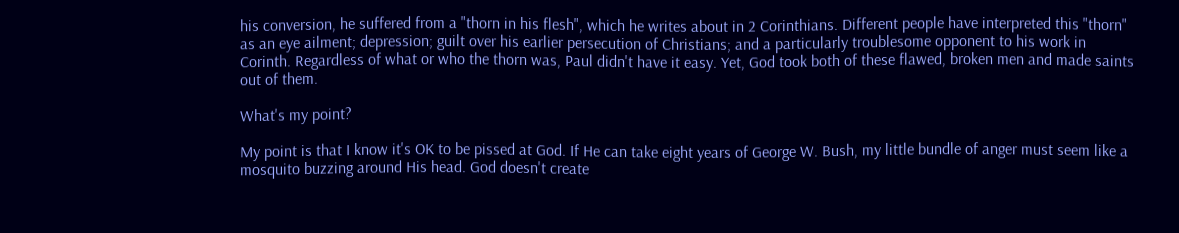his conversion, he suffered from a "thorn in his flesh", which he writes about in 2 Corinthians. Different people have interpreted this "thorn" as an eye ailment; depression; guilt over his earlier persecution of Christians; and a particularly troublesome opponent to his work in Corinth. Regardless of what or who the thorn was, Paul didn't have it easy. Yet, God took both of these flawed, broken men and made saints out of them.

What's my point?

My point is that I know it's OK to be pissed at God. If He can take eight years of George W. Bush, my little bundle of anger must seem like a mosquito buzzing around His head. God doesn't create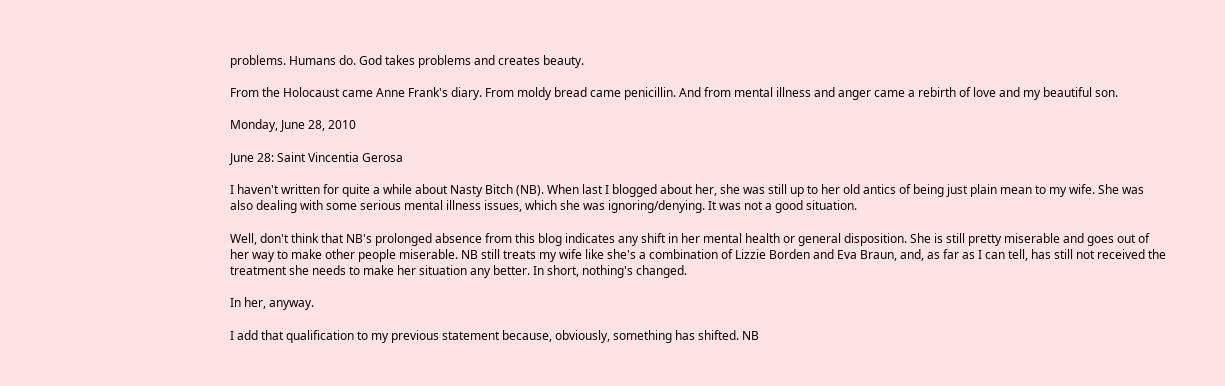problems. Humans do. God takes problems and creates beauty.

From the Holocaust came Anne Frank's diary. From moldy bread came penicillin. And from mental illness and anger came a rebirth of love and my beautiful son.

Monday, June 28, 2010

June 28: Saint Vincentia Gerosa

I haven't written for quite a while about Nasty Bitch (NB). When last I blogged about her, she was still up to her old antics of being just plain mean to my wife. She was also dealing with some serious mental illness issues, which she was ignoring/denying. It was not a good situation.

Well, don't think that NB's prolonged absence from this blog indicates any shift in her mental health or general disposition. She is still pretty miserable and goes out of her way to make other people miserable. NB still treats my wife like she's a combination of Lizzie Borden and Eva Braun, and, as far as I can tell, has still not received the treatment she needs to make her situation any better. In short, nothing's changed.

In her, anyway.

I add that qualification to my previous statement because, obviously, something has shifted. NB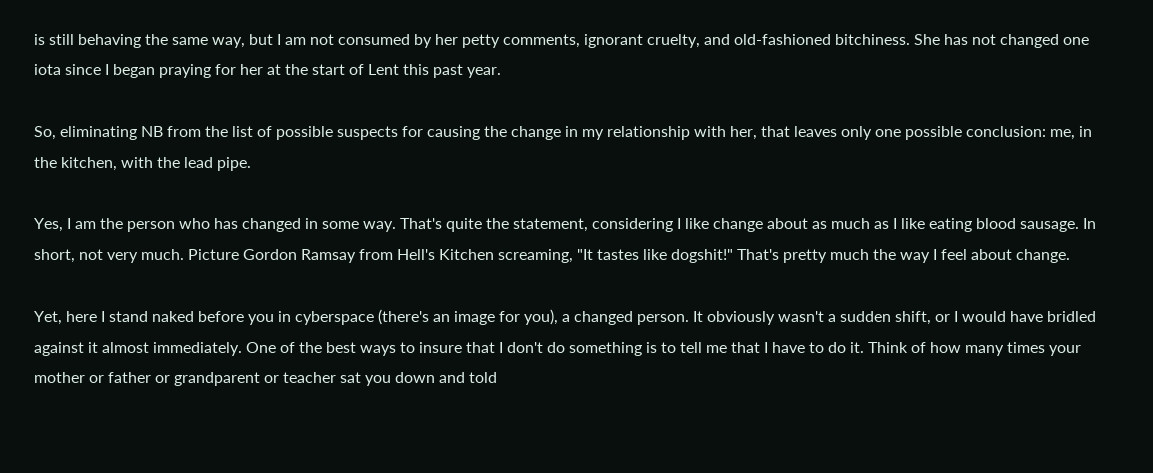is still behaving the same way, but I am not consumed by her petty comments, ignorant cruelty, and old-fashioned bitchiness. She has not changed one iota since I began praying for her at the start of Lent this past year.

So, eliminating NB from the list of possible suspects for causing the change in my relationship with her, that leaves only one possible conclusion: me, in the kitchen, with the lead pipe.

Yes, I am the person who has changed in some way. That's quite the statement, considering I like change about as much as I like eating blood sausage. In short, not very much. Picture Gordon Ramsay from Hell's Kitchen screaming, "It tastes like dogshit!" That's pretty much the way I feel about change.

Yet, here I stand naked before you in cyberspace (there's an image for you), a changed person. It obviously wasn't a sudden shift, or I would have bridled against it almost immediately. One of the best ways to insure that I don't do something is to tell me that I have to do it. Think of how many times your mother or father or grandparent or teacher sat you down and told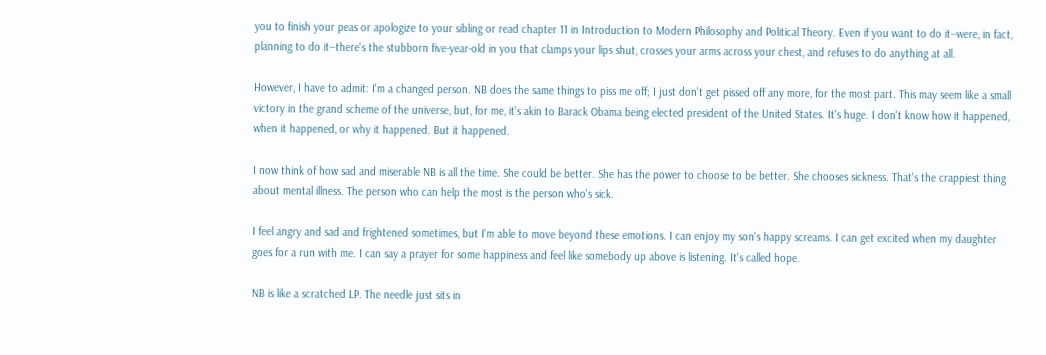you to finish your peas or apologize to your sibling or read chapter 11 in Introduction to Modern Philosophy and Political Theory. Even if you want to do it--were, in fact, planning to do it--there's the stubborn five-year-old in you that clamps your lips shut, crosses your arms across your chest, and refuses to do anything at all.

However, I have to admit: I'm a changed person. NB does the same things to piss me off; I just don't get pissed off any more, for the most part. This may seem like a small victory in the grand scheme of the universe, but, for me, it's akin to Barack Obama being elected president of the United States. It's huge. I don't know how it happened, when it happened, or why it happened. But it happened.

I now think of how sad and miserable NB is all the time. She could be better. She has the power to choose to be better. She chooses sickness. That's the crappiest thing about mental illness. The person who can help the most is the person who's sick.

I feel angry and sad and frightened sometimes, but I'm able to move beyond these emotions. I can enjoy my son's happy screams. I can get excited when my daughter goes for a run with me. I can say a prayer for some happiness and feel like somebody up above is listening. It's called hope.

NB is like a scratched LP. The needle just sits in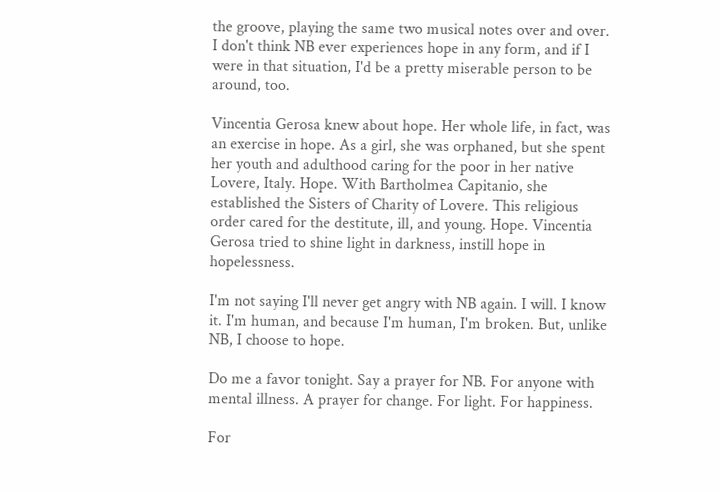the groove, playing the same two musical notes over and over. I don't think NB ever experiences hope in any form, and if I were in that situation, I'd be a pretty miserable person to be around, too.

Vincentia Gerosa knew about hope. Her whole life, in fact, was an exercise in hope. As a girl, she was orphaned, but she spent her youth and adulthood caring for the poor in her native Lovere, Italy. Hope. With Bartholmea Capitanio, she established the Sisters of Charity of Lovere. This religious order cared for the destitute, ill, and young. Hope. Vincentia Gerosa tried to shine light in darkness, instill hope in hopelessness.

I'm not saying I'll never get angry with NB again. I will. I know it. I'm human, and because I'm human, I'm broken. But, unlike NB, I choose to hope.

Do me a favor tonight. Say a prayer for NB. For anyone with mental illness. A prayer for change. For light. For happiness.

For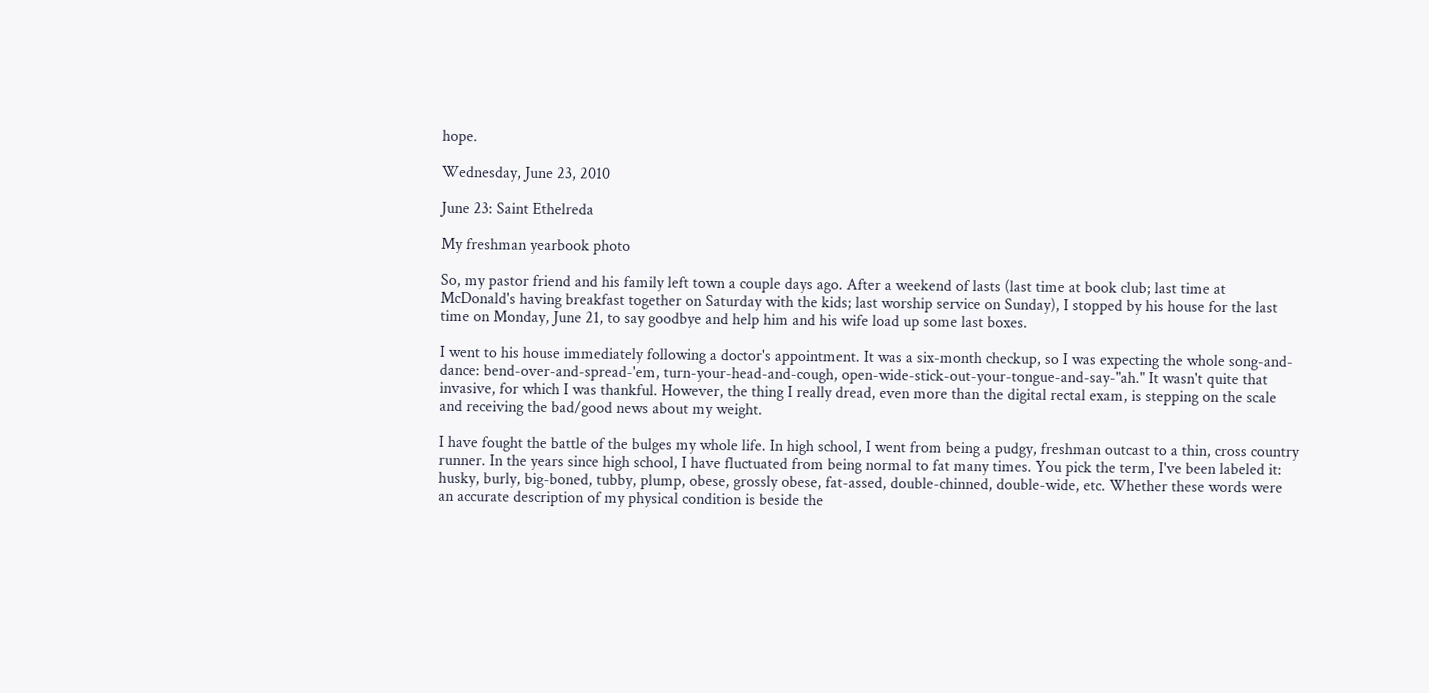hope.

Wednesday, June 23, 2010

June 23: Saint Ethelreda

My freshman yearbook photo

So, my pastor friend and his family left town a couple days ago. After a weekend of lasts (last time at book club; last time at McDonald's having breakfast together on Saturday with the kids; last worship service on Sunday), I stopped by his house for the last time on Monday, June 21, to say goodbye and help him and his wife load up some last boxes.

I went to his house immediately following a doctor's appointment. It was a six-month checkup, so I was expecting the whole song-and-dance: bend-over-and-spread-'em, turn-your-head-and-cough, open-wide-stick-out-your-tongue-and-say-"ah." It wasn't quite that invasive, for which I was thankful. However, the thing I really dread, even more than the digital rectal exam, is stepping on the scale and receiving the bad/good news about my weight.

I have fought the battle of the bulges my whole life. In high school, I went from being a pudgy, freshman outcast to a thin, cross country runner. In the years since high school, I have fluctuated from being normal to fat many times. You pick the term, I've been labeled it: husky, burly, big-boned, tubby, plump, obese, grossly obese, fat-assed, double-chinned, double-wide, etc. Whether these words were an accurate description of my physical condition is beside the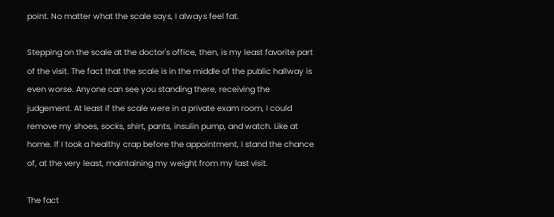point. No matter what the scale says, I always feel fat.

Stepping on the scale at the doctor's office, then, is my least favorite part of the visit. The fact that the scale is in the middle of the public hallway is even worse. Anyone can see you standing there, receiving the judgement. At least if the scale were in a private exam room, I could remove my shoes, socks, shirt, pants, insulin pump, and watch. Like at home. If I took a healthy crap before the appointment, I stand the chance of, at the very least, maintaining my weight from my last visit.

The fact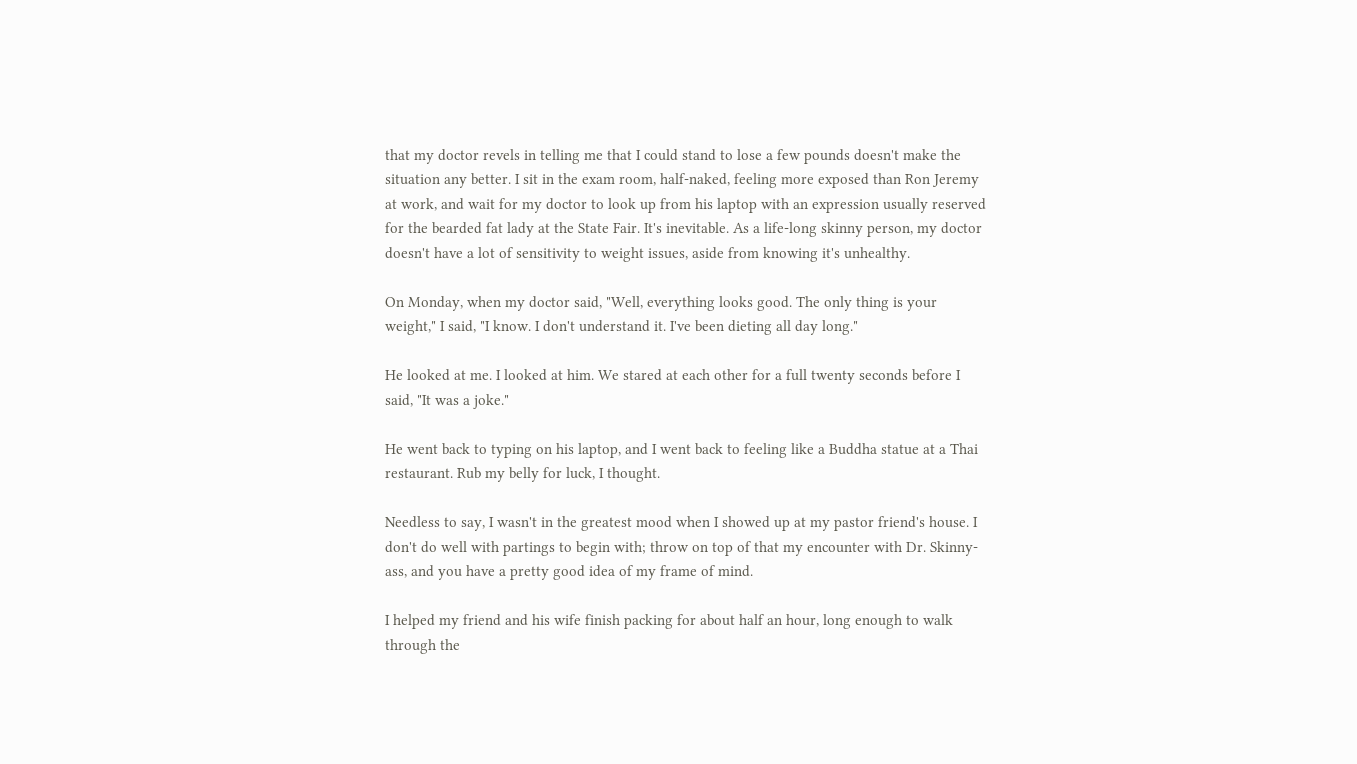that my doctor revels in telling me that I could stand to lose a few pounds doesn't make the situation any better. I sit in the exam room, half-naked, feeling more exposed than Ron Jeremy at work, and wait for my doctor to look up from his laptop with an expression usually reserved for the bearded fat lady at the State Fair. It's inevitable. As a life-long skinny person, my doctor doesn't have a lot of sensitivity to weight issues, aside from knowing it's unhealthy.

On Monday, when my doctor said, "Well, everything looks good. The only thing is your weight," I said, "I know. I don't understand it. I've been dieting all day long."

He looked at me. I looked at him. We stared at each other for a full twenty seconds before I said, "It was a joke."

He went back to typing on his laptop, and I went back to feeling like a Buddha statue at a Thai restaurant. Rub my belly for luck, I thought.

Needless to say, I wasn't in the greatest mood when I showed up at my pastor friend's house. I don't do well with partings to begin with; throw on top of that my encounter with Dr. Skinny-ass, and you have a pretty good idea of my frame of mind.

I helped my friend and his wife finish packing for about half an hour, long enough to walk through the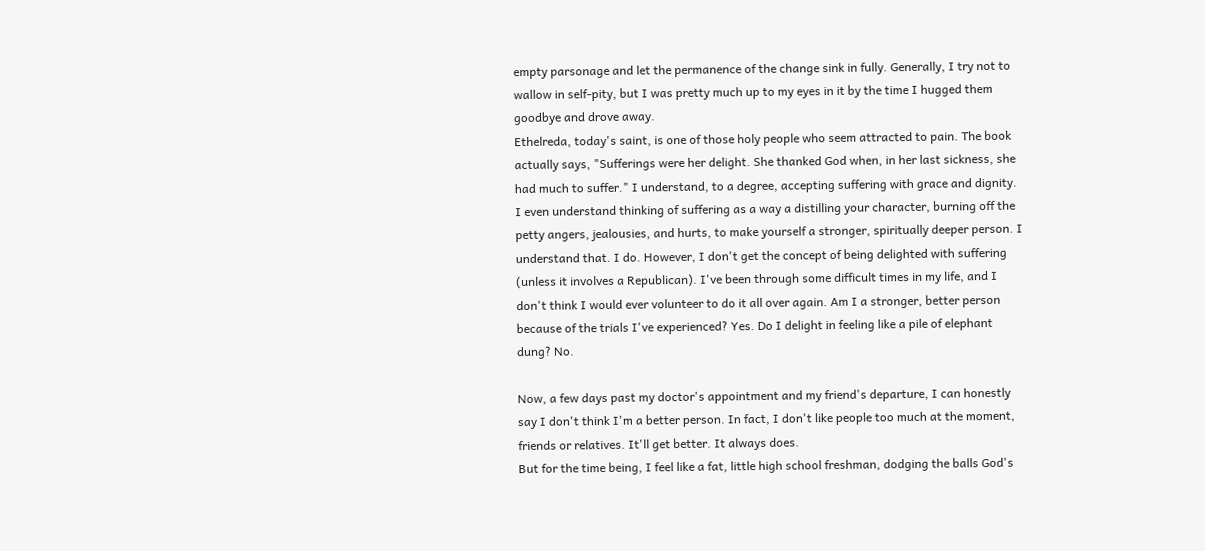empty parsonage and let the permanence of the change sink in fully. Generally, I try not to wallow in self-pity, but I was pretty much up to my eyes in it by the time I hugged them goodbye and drove away.
Ethelreda, today's saint, is one of those holy people who seem attracted to pain. The book actually says, "Sufferings were her delight. She thanked God when, in her last sickness, she had much to suffer." I understand, to a degree, accepting suffering with grace and dignity. I even understand thinking of suffering as a way a distilling your character, burning off the petty angers, jealousies, and hurts, to make yourself a stronger, spiritually deeper person. I understand that. I do. However, I don't get the concept of being delighted with suffering (unless it involves a Republican). I've been through some difficult times in my life, and I don't think I would ever volunteer to do it all over again. Am I a stronger, better person because of the trials I've experienced? Yes. Do I delight in feeling like a pile of elephant dung? No.

Now, a few days past my doctor's appointment and my friend's departure, I can honestly say I don't think I'm a better person. In fact, I don't like people too much at the moment, friends or relatives. It'll get better. It always does.
But for the time being, I feel like a fat, little high school freshman, dodging the balls God's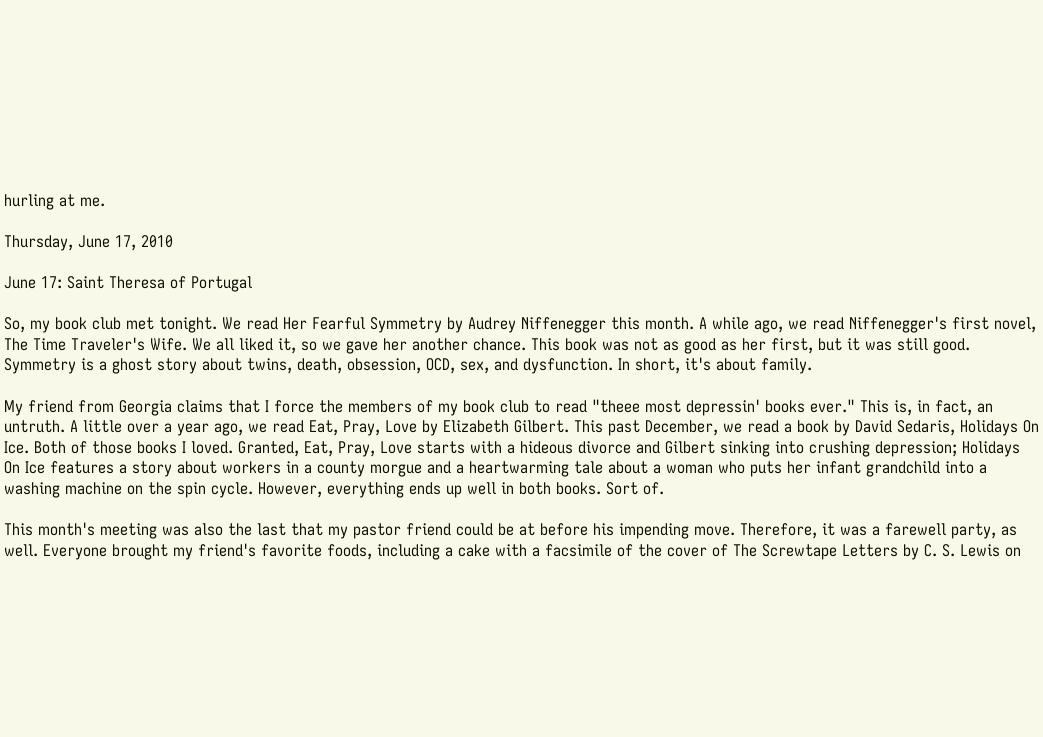hurling at me.

Thursday, June 17, 2010

June 17: Saint Theresa of Portugal

So, my book club met tonight. We read Her Fearful Symmetry by Audrey Niffenegger this month. A while ago, we read Niffenegger's first novel, The Time Traveler's Wife. We all liked it, so we gave her another chance. This book was not as good as her first, but it was still good. Symmetry is a ghost story about twins, death, obsession, OCD, sex, and dysfunction. In short, it's about family.

My friend from Georgia claims that I force the members of my book club to read "theee most depressin' books ever." This is, in fact, an untruth. A little over a year ago, we read Eat, Pray, Love by Elizabeth Gilbert. This past December, we read a book by David Sedaris, Holidays On Ice. Both of those books I loved. Granted, Eat, Pray, Love starts with a hideous divorce and Gilbert sinking into crushing depression; Holidays On Ice features a story about workers in a county morgue and a heartwarming tale about a woman who puts her infant grandchild into a washing machine on the spin cycle. However, everything ends up well in both books. Sort of.

This month's meeting was also the last that my pastor friend could be at before his impending move. Therefore, it was a farewell party, as well. Everyone brought my friend's favorite foods, including a cake with a facsimile of the cover of The Screwtape Letters by C. S. Lewis on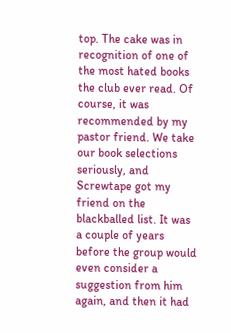top. The cake was in recognition of one of the most hated books the club ever read. Of course, it was recommended by my pastor friend. We take our book selections seriously, and Screwtape got my friend on the blackballed list. It was a couple of years before the group would even consider a suggestion from him again, and then it had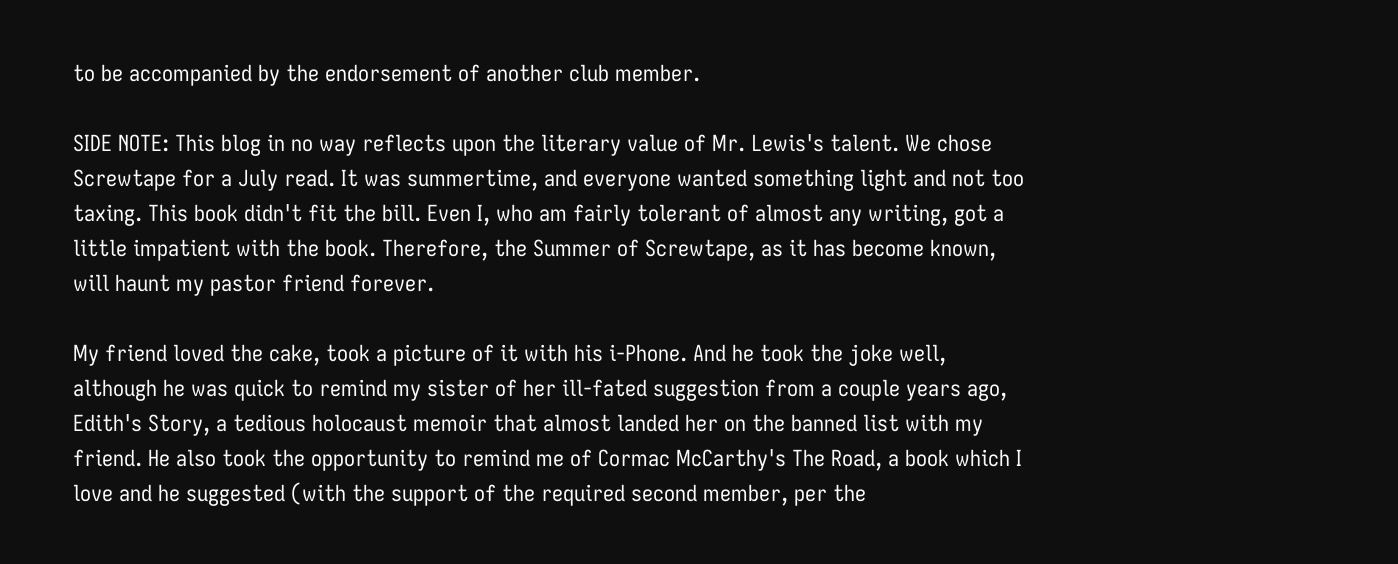to be accompanied by the endorsement of another club member.

SIDE NOTE: This blog in no way reflects upon the literary value of Mr. Lewis's talent. We chose Screwtape for a July read. It was summertime, and everyone wanted something light and not too taxing. This book didn't fit the bill. Even I, who am fairly tolerant of almost any writing, got a little impatient with the book. Therefore, the Summer of Screwtape, as it has become known, will haunt my pastor friend forever.

My friend loved the cake, took a picture of it with his i-Phone. And he took the joke well, although he was quick to remind my sister of her ill-fated suggestion from a couple years ago, Edith's Story, a tedious holocaust memoir that almost landed her on the banned list with my friend. He also took the opportunity to remind me of Cormac McCarthy's The Road, a book which I love and he suggested (with the support of the required second member, per the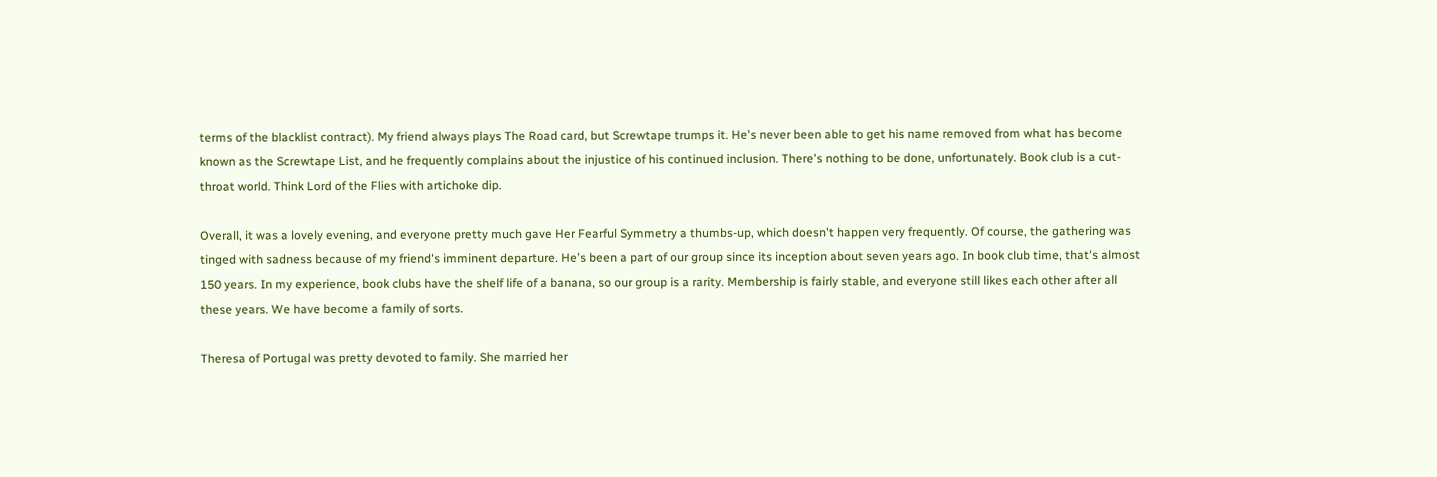terms of the blacklist contract). My friend always plays The Road card, but Screwtape trumps it. He's never been able to get his name removed from what has become known as the Screwtape List, and he frequently complains about the injustice of his continued inclusion. There's nothing to be done, unfortunately. Book club is a cut-throat world. Think Lord of the Flies with artichoke dip.

Overall, it was a lovely evening, and everyone pretty much gave Her Fearful Symmetry a thumbs-up, which doesn't happen very frequently. Of course, the gathering was tinged with sadness because of my friend's imminent departure. He's been a part of our group since its inception about seven years ago. In book club time, that's almost 150 years. In my experience, book clubs have the shelf life of a banana, so our group is a rarity. Membership is fairly stable, and everyone still likes each other after all these years. We have become a family of sorts.

Theresa of Portugal was pretty devoted to family. She married her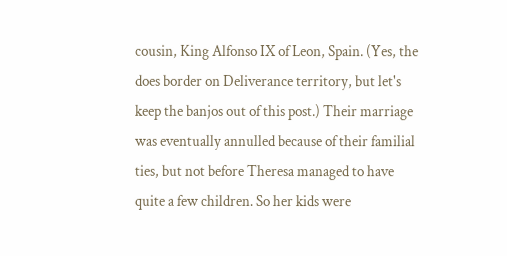cousin, King Alfonso IX of Leon, Spain. (Yes, the does border on Deliverance territory, but let's keep the banjos out of this post.) Their marriage was eventually annulled because of their familial ties, but not before Theresa managed to have quite a few children. So her kids were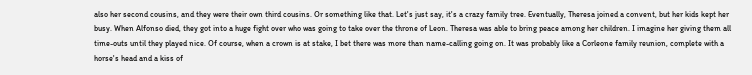also her second cousins, and they were their own third cousins. Or something like that. Let's just say, it's a crazy family tree. Eventually, Theresa joined a convent, but her kids kept her busy. When Alfonso died, they got into a huge fight over who was going to take over the throne of Leon. Theresa was able to bring peace among her children. I imagine her giving them all time-outs until they played nice. Of course, when a crown is at stake, I bet there was more than name-calling going on. It was probably like a Corleone family reunion, complete with a horse's head and a kiss of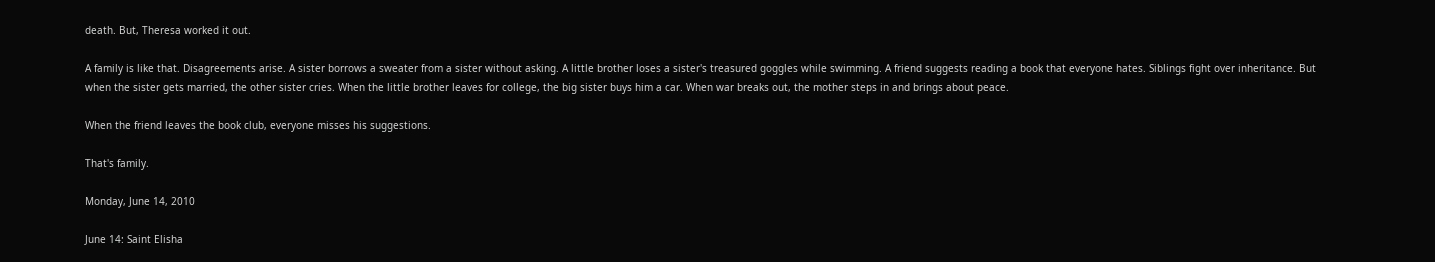death. But, Theresa worked it out.

A family is like that. Disagreements arise. A sister borrows a sweater from a sister without asking. A little brother loses a sister's treasured goggles while swimming. A friend suggests reading a book that everyone hates. Siblings fight over inheritance. But when the sister gets married, the other sister cries. When the little brother leaves for college, the big sister buys him a car. When war breaks out, the mother steps in and brings about peace.

When the friend leaves the book club, everyone misses his suggestions.

That's family.

Monday, June 14, 2010

June 14: Saint Elisha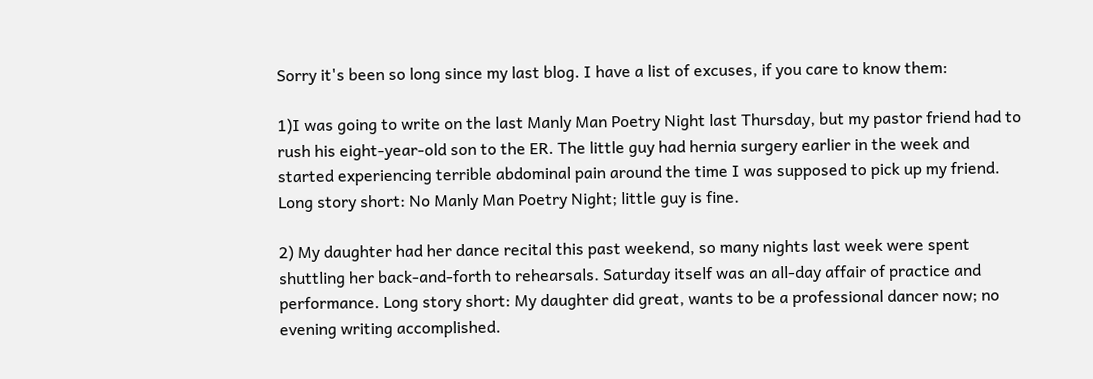Sorry it's been so long since my last blog. I have a list of excuses, if you care to know them:

1)I was going to write on the last Manly Man Poetry Night last Thursday, but my pastor friend had to rush his eight-year-old son to the ER. The little guy had hernia surgery earlier in the week and started experiencing terrible abdominal pain around the time I was supposed to pick up my friend. Long story short: No Manly Man Poetry Night; little guy is fine.

2) My daughter had her dance recital this past weekend, so many nights last week were spent shuttling her back-and-forth to rehearsals. Saturday itself was an all-day affair of practice and performance. Long story short: My daughter did great, wants to be a professional dancer now; no evening writing accomplished.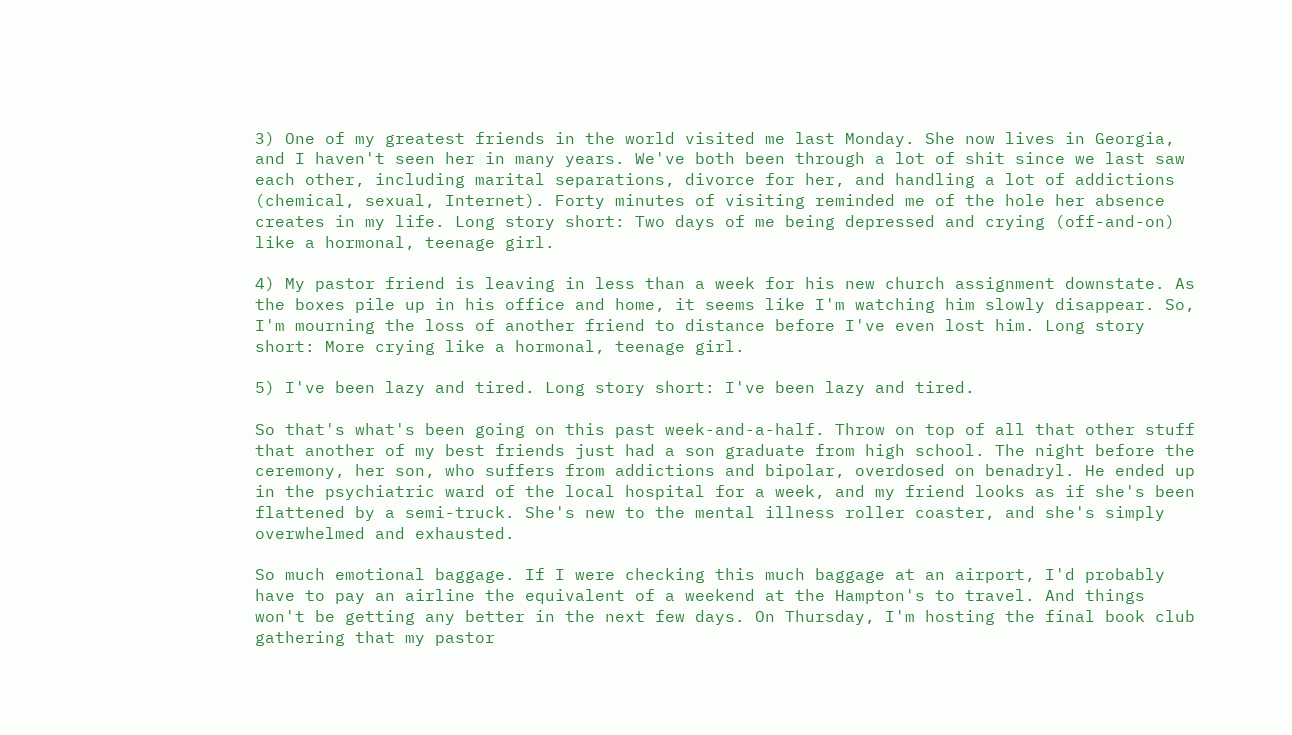3) One of my greatest friends in the world visited me last Monday. She now lives in Georgia, and I haven't seen her in many years. We've both been through a lot of shit since we last saw each other, including marital separations, divorce for her, and handling a lot of addictions (chemical, sexual, Internet). Forty minutes of visiting reminded me of the hole her absence creates in my life. Long story short: Two days of me being depressed and crying (off-and-on) like a hormonal, teenage girl.

4) My pastor friend is leaving in less than a week for his new church assignment downstate. As the boxes pile up in his office and home, it seems like I'm watching him slowly disappear. So, I'm mourning the loss of another friend to distance before I've even lost him. Long story short: More crying like a hormonal, teenage girl.

5) I've been lazy and tired. Long story short: I've been lazy and tired.

So that's what's been going on this past week-and-a-half. Throw on top of all that other stuff that another of my best friends just had a son graduate from high school. The night before the ceremony, her son, who suffers from addictions and bipolar, overdosed on benadryl. He ended up in the psychiatric ward of the local hospital for a week, and my friend looks as if she's been flattened by a semi-truck. She's new to the mental illness roller coaster, and she's simply overwhelmed and exhausted.

So much emotional baggage. If I were checking this much baggage at an airport, I'd probably have to pay an airline the equivalent of a weekend at the Hampton's to travel. And things won't be getting any better in the next few days. On Thursday, I'm hosting the final book club gathering that my pastor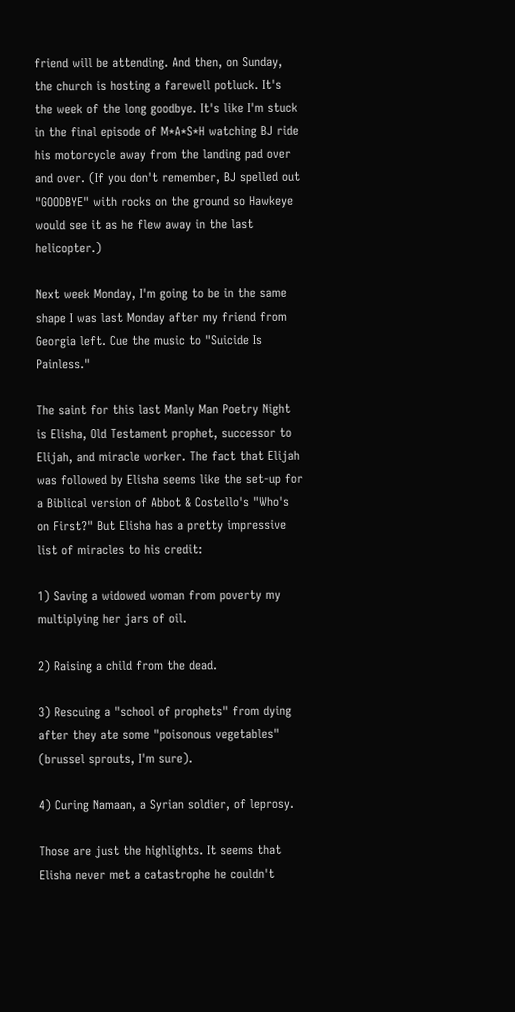friend will be attending. And then, on Sunday, the church is hosting a farewell potluck. It's the week of the long goodbye. It's like I'm stuck in the final episode of M*A*S*H watching BJ ride his motorcycle away from the landing pad over and over. (If you don't remember, BJ spelled out "GOODBYE" with rocks on the ground so Hawkeye would see it as he flew away in the last helicopter.)

Next week Monday, I'm going to be in the same shape I was last Monday after my friend from Georgia left. Cue the music to "Suicide Is Painless."

The saint for this last Manly Man Poetry Night is Elisha, Old Testament prophet, successor to Elijah, and miracle worker. The fact that Elijah was followed by Elisha seems like the set-up for a Biblical version of Abbot & Costello's "Who's on First?" But Elisha has a pretty impressive list of miracles to his credit:

1) Saving a widowed woman from poverty my multiplying her jars of oil.

2) Raising a child from the dead.

3) Rescuing a "school of prophets" from dying after they ate some "poisonous vegetables" (brussel sprouts, I'm sure).

4) Curing Namaan, a Syrian soldier, of leprosy.

Those are just the highlights. It seems that Elisha never met a catastrophe he couldn't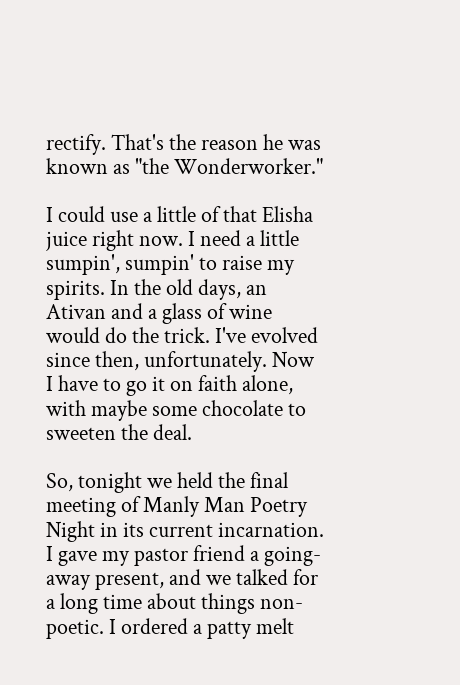rectify. That's the reason he was known as "the Wonderworker."

I could use a little of that Elisha juice right now. I need a little sumpin', sumpin' to raise my spirits. In the old days, an Ativan and a glass of wine would do the trick. I've evolved since then, unfortunately. Now I have to go it on faith alone, with maybe some chocolate to sweeten the deal.

So, tonight we held the final meeting of Manly Man Poetry Night in its current incarnation. I gave my pastor friend a going-away present, and we talked for a long time about things non-poetic. I ordered a patty melt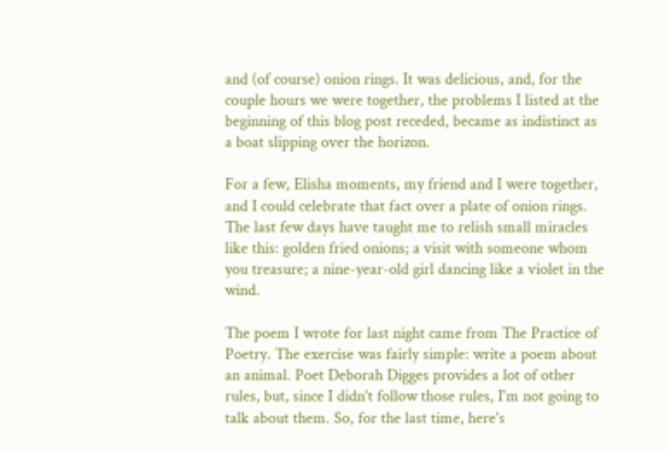and (of course) onion rings. It was delicious, and, for the couple hours we were together, the problems I listed at the beginning of this blog post receded, became as indistinct as a boat slipping over the horizon.

For a few, Elisha moments, my friend and I were together, and I could celebrate that fact over a plate of onion rings. The last few days have taught me to relish small miracles like this: golden fried onions; a visit with someone whom you treasure; a nine-year-old girl dancing like a violet in the wind.

The poem I wrote for last night came from The Practice of Poetry. The exercise was fairly simple: write a poem about an animal. Poet Deborah Digges provides a lot of other rules, but, since I didn't follow those rules, I'm not going to talk about them. So, for the last time, here's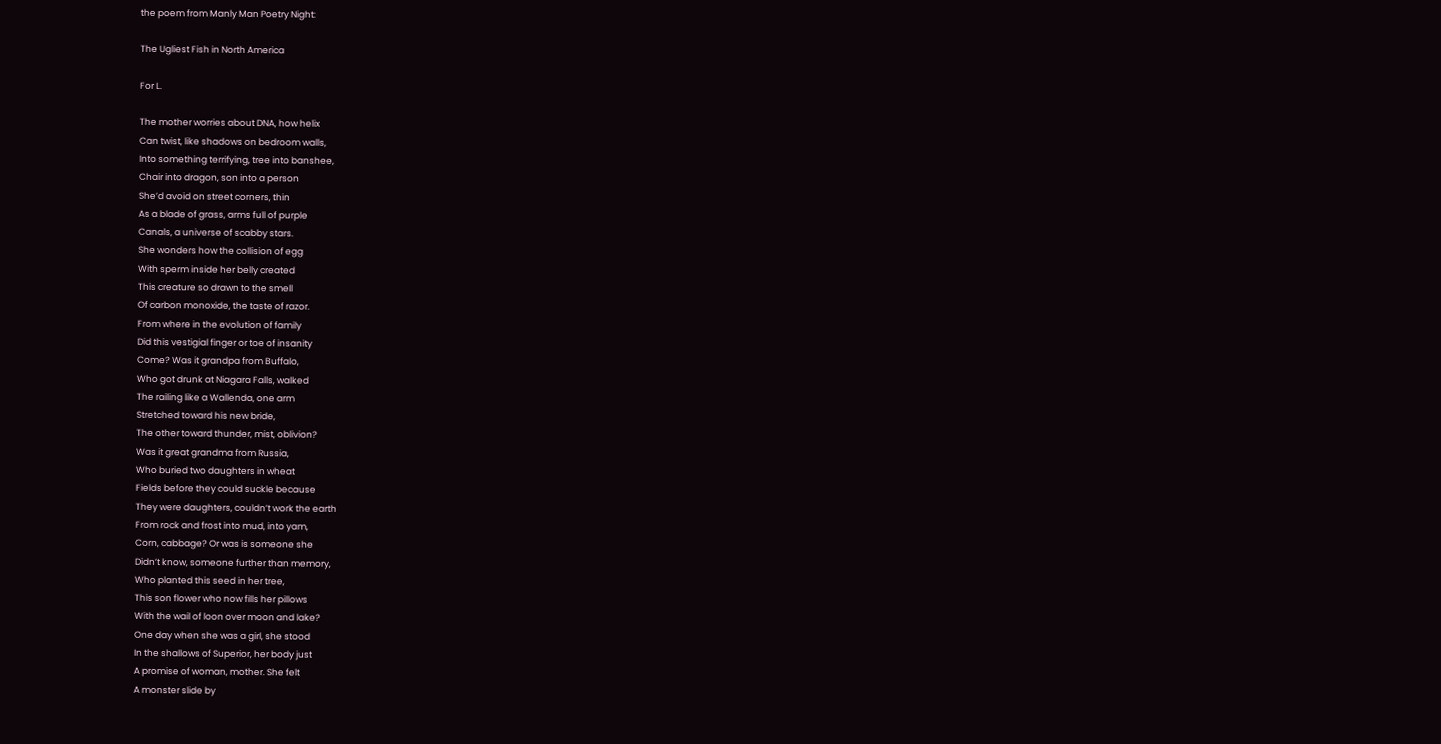the poem from Manly Man Poetry Night:

The Ugliest Fish in North America

For L.

The mother worries about DNA, how helix
Can twist, like shadows on bedroom walls,
Into something terrifying, tree into banshee,
Chair into dragon, son into a person
She’d avoid on street corners, thin
As a blade of grass, arms full of purple
Canals, a universe of scabby stars.
She wonders how the collision of egg
With sperm inside her belly created
This creature so drawn to the smell
Of carbon monoxide, the taste of razor.
From where in the evolution of family
Did this vestigial finger or toe of insanity
Come? Was it grandpa from Buffalo,
Who got drunk at Niagara Falls, walked
The railing like a Wallenda, one arm
Stretched toward his new bride,
The other toward thunder, mist, oblivion?
Was it great grandma from Russia,
Who buried two daughters in wheat
Fields before they could suckle because
They were daughters, couldn’t work the earth
From rock and frost into mud, into yam,
Corn, cabbage? Or was is someone she
Didn’t know, someone further than memory,
Who planted this seed in her tree,
This son flower who now fills her pillows
With the wail of loon over moon and lake?
One day when she was a girl, she stood
In the shallows of Superior, her body just
A promise of woman, mother. She felt
A monster slide by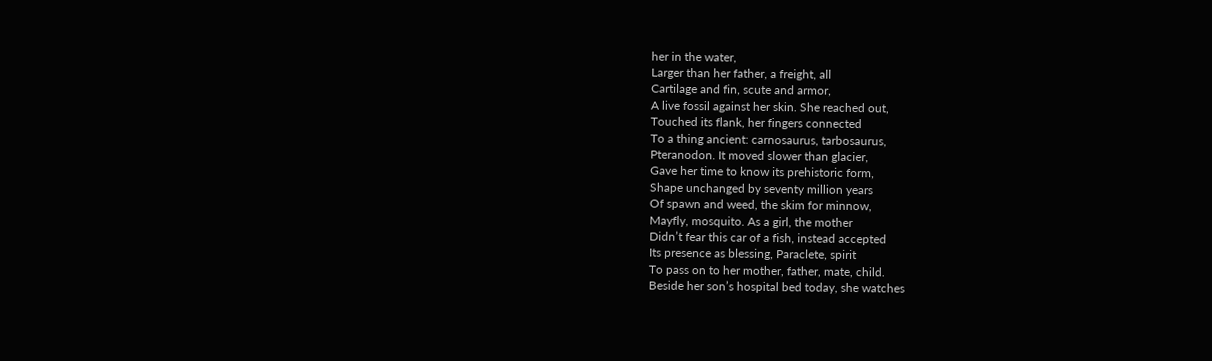her in the water,
Larger than her father, a freight, all
Cartilage and fin, scute and armor,
A live fossil against her skin. She reached out,
Touched its flank, her fingers connected
To a thing ancient: carnosaurus, tarbosaurus,
Pteranodon. It moved slower than glacier,
Gave her time to know its prehistoric form,
Shape unchanged by seventy million years
Of spawn and weed, the skim for minnow,
Mayfly, mosquito. As a girl, the mother
Didn’t fear this car of a fish, instead accepted
Its presence as blessing, Paraclete, spirit
To pass on to her mother, father, mate, child.
Beside her son’s hospital bed today, she watches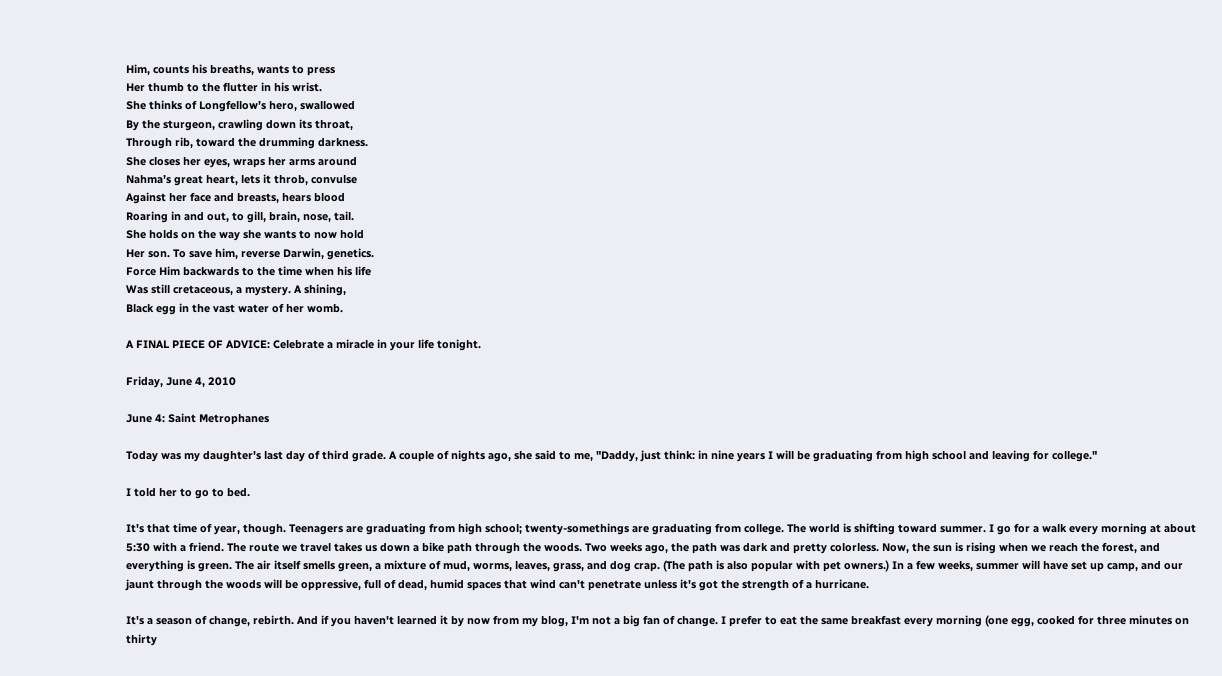Him, counts his breaths, wants to press
Her thumb to the flutter in his wrist.
She thinks of Longfellow’s hero, swallowed
By the sturgeon, crawling down its throat,
Through rib, toward the drumming darkness.
She closes her eyes, wraps her arms around
Nahma’s great heart, lets it throb, convulse
Against her face and breasts, hears blood
Roaring in and out, to gill, brain, nose, tail.
She holds on the way she wants to now hold
Her son. To save him, reverse Darwin, genetics.
Force Him backwards to the time when his life
Was still cretaceous, a mystery. A shining,
Black egg in the vast water of her womb.

A FINAL PIECE OF ADVICE: Celebrate a miracle in your life tonight.

Friday, June 4, 2010

June 4: Saint Metrophanes

Today was my daughter's last day of third grade. A couple of nights ago, she said to me, "Daddy, just think: in nine years I will be graduating from high school and leaving for college."

I told her to go to bed.

It's that time of year, though. Teenagers are graduating from high school; twenty-somethings are graduating from college. The world is shifting toward summer. I go for a walk every morning at about 5:30 with a friend. The route we travel takes us down a bike path through the woods. Two weeks ago, the path was dark and pretty colorless. Now, the sun is rising when we reach the forest, and everything is green. The air itself smells green, a mixture of mud, worms, leaves, grass, and dog crap. (The path is also popular with pet owners.) In a few weeks, summer will have set up camp, and our jaunt through the woods will be oppressive, full of dead, humid spaces that wind can't penetrate unless it's got the strength of a hurricane.

It's a season of change, rebirth. And if you haven't learned it by now from my blog, I'm not a big fan of change. I prefer to eat the same breakfast every morning (one egg, cooked for three minutes on thirty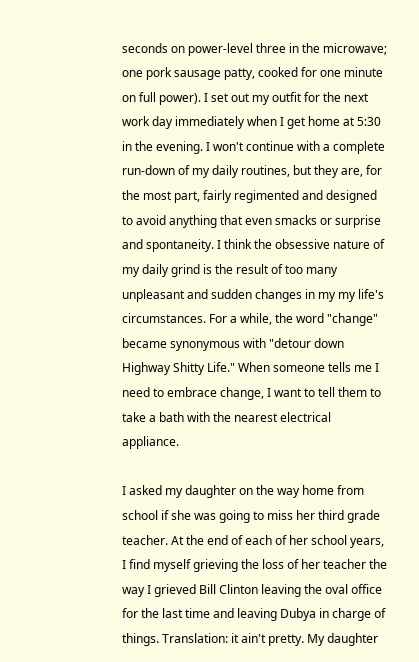seconds on power-level three in the microwave; one pork sausage patty, cooked for one minute on full power). I set out my outfit for the next work day immediately when I get home at 5:30 in the evening. I won't continue with a complete run-down of my daily routines, but they are, for the most part, fairly regimented and designed to avoid anything that even smacks or surprise and spontaneity. I think the obsessive nature of my daily grind is the result of too many unpleasant and sudden changes in my my life's circumstances. For a while, the word "change" became synonymous with "detour down Highway Shitty Life." When someone tells me I need to embrace change, I want to tell them to take a bath with the nearest electrical appliance.

I asked my daughter on the way home from school if she was going to miss her third grade teacher. At the end of each of her school years, I find myself grieving the loss of her teacher the way I grieved Bill Clinton leaving the oval office for the last time and leaving Dubya in charge of things. Translation: it ain't pretty. My daughter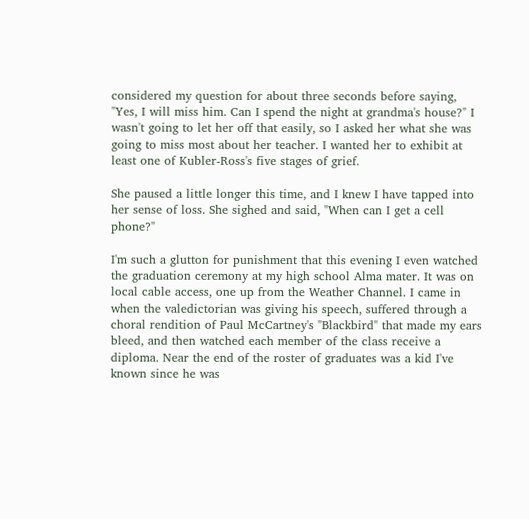considered my question for about three seconds before saying, "Yes, I will miss him. Can I spend the night at grandma's house?" I wasn't going to let her off that easily, so I asked her what she was going to miss most about her teacher. I wanted her to exhibit at least one of Kubler-Ross's five stages of grief.

She paused a little longer this time, and I knew I have tapped into her sense of loss. She sighed and said, "When can I get a cell phone?"

I'm such a glutton for punishment that this evening I even watched the graduation ceremony at my high school Alma mater. It was on local cable access, one up from the Weather Channel. I came in when the valedictorian was giving his speech, suffered through a choral rendition of Paul McCartney's "Blackbird" that made my ears bleed, and then watched each member of the class receive a diploma. Near the end of the roster of graduates was a kid I've known since he was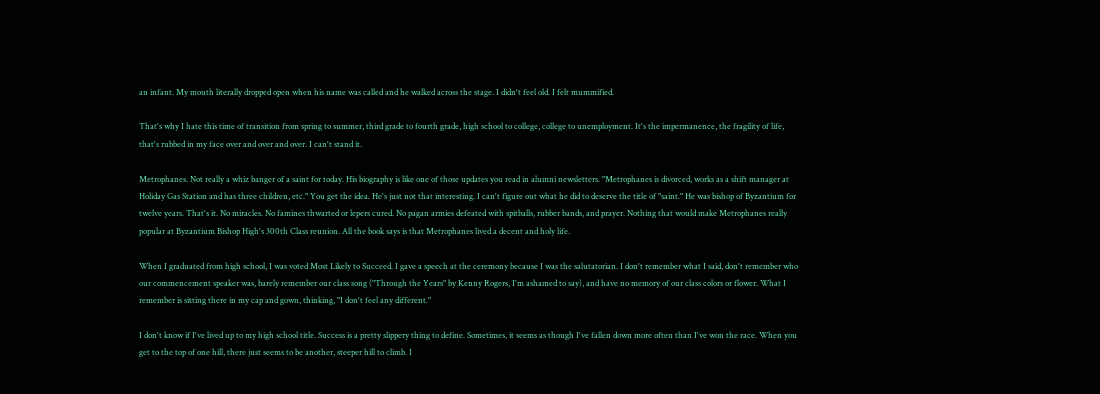an infant. My mouth literally dropped open when his name was called and he walked across the stage. I didn't feel old. I felt mummified.

That's why I hate this time of transition from spring to summer, third grade to fourth grade, high school to college, college to unemployment. It's the impermanence, the fragility of life, that's rubbed in my face over and over and over. I can't stand it.

Metrophanes. Not really a whiz banger of a saint for today. His biography is like one of those updates you read in alumni newsletters. "Metrophanes is divorced, works as a shift manager at Holiday Gas Station and has three children, etc." You get the idea. He's just not that interesting. I can't figure out what he did to deserve the title of "saint." He was bishop of Byzantium for twelve years. That's it. No miracles. No famines thwarted or lepers cured. No pagan armies defeated with spitballs, rubber bands, and prayer. Nothing that would make Metrophanes really popular at Byzantium Bishop High's 300th Class reunion. All the book says is that Metrophanes lived a decent and holy life.

When I graduated from high school, I was voted Most Likely to Succeed. I gave a speech at the ceremony because I was the salutatorian. I don't remember what I said, don't remember who our commencement speaker was, barely remember our class song ("Through the Years" by Kenny Rogers, I'm ashamed to say), and have no memory of our class colors or flower. What I remember is sitting there in my cap and gown, thinking, "I don't feel any different."

I don't know if I've lived up to my high school title. Success is a pretty slippery thing to define. Sometimes, it seems as though I've fallen down more often than I've won the race. When you get to the top of one hill, there just seems to be another, steeper hill to climb. I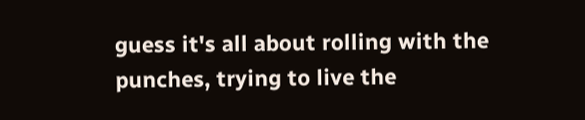guess it's all about rolling with the punches, trying to live the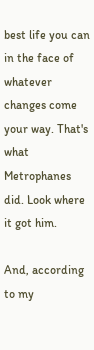best life you can in the face of whatever changes come your way. That's what Metrophanes did. Look where it got him.

And, according to my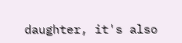daughter, it's also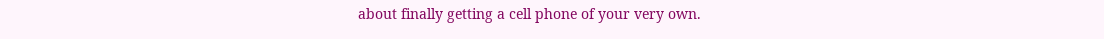about finally getting a cell phone of your very own.